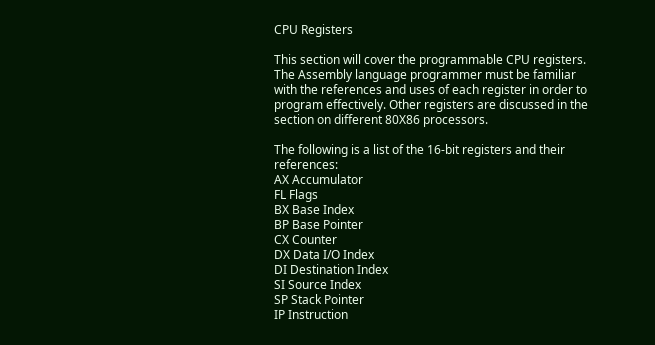CPU Registers

This section will cover the programmable CPU registers. The Assembly language programmer must be familiar with the references and uses of each register in order to program effectively. Other registers are discussed in the section on different 80X86 processors.

The following is a list of the 16-bit registers and their references:
AX Accumulator
FL Flags
BX Base Index
BP Base Pointer
CX Counter
DX Data I/O Index
DI Destination Index
SI Source Index
SP Stack Pointer
IP Instruction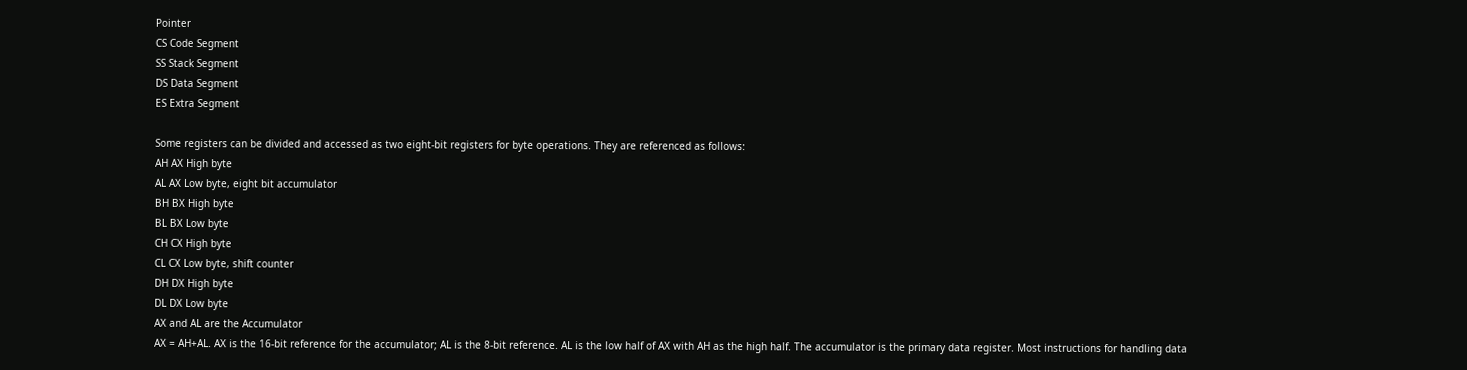Pointer
CS Code Segment
SS Stack Segment
DS Data Segment
ES Extra Segment

Some registers can be divided and accessed as two eight-bit registers for byte operations. They are referenced as follows:
AH AX High byte
AL AX Low byte, eight bit accumulator
BH BX High byte
BL BX Low byte
CH CX High byte
CL CX Low byte, shift counter
DH DX High byte
DL DX Low byte
AX and AL are the Accumulator
AX = AH+AL. AX is the 16-bit reference for the accumulator; AL is the 8-bit reference. AL is the low half of AX with AH as the high half. The accumulator is the primary data register. Most instructions for handling data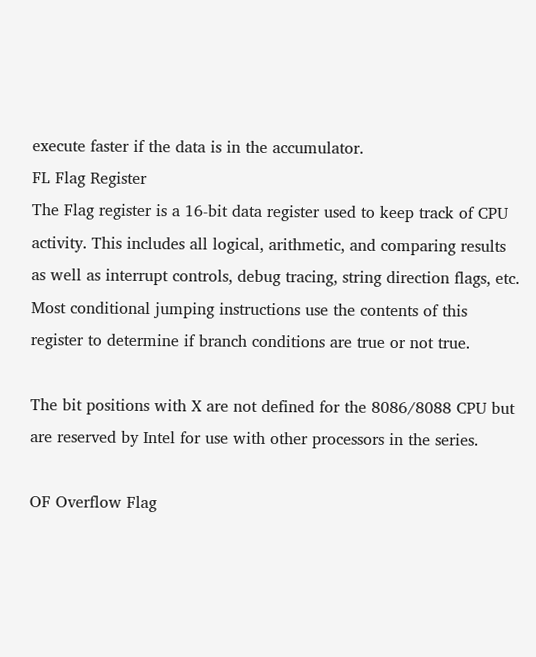execute faster if the data is in the accumulator.
FL Flag Register
The Flag register is a 16-bit data register used to keep track of CPU activity. This includes all logical, arithmetic, and comparing results as well as interrupt controls, debug tracing, string direction flags, etc.
Most conditional jumping instructions use the contents of this register to determine if branch conditions are true or not true.

The bit positions with X are not defined for the 8086/8088 CPU but are reserved by Intel for use with other processors in the series.

OF Overflow Flag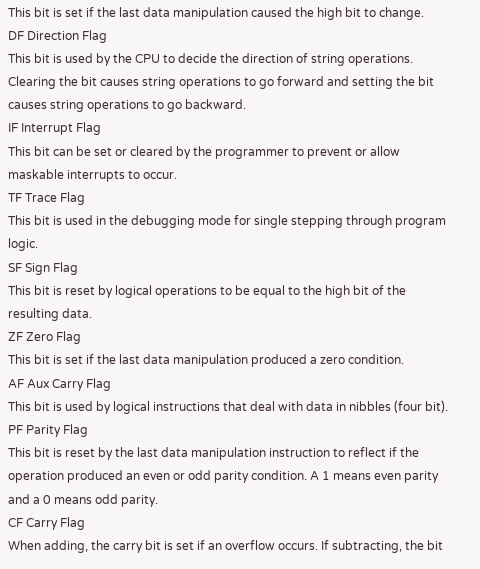This bit is set if the last data manipulation caused the high bit to change.
DF Direction Flag
This bit is used by the CPU to decide the direction of string operations. Clearing the bit causes string operations to go forward and setting the bit causes string operations to go backward.
IF Interrupt Flag
This bit can be set or cleared by the programmer to prevent or allow maskable interrupts to occur.
TF Trace Flag
This bit is used in the debugging mode for single stepping through program logic.
SF Sign Flag
This bit is reset by logical operations to be equal to the high bit of the resulting data.
ZF Zero Flag
This bit is set if the last data manipulation produced a zero condition.
AF Aux Carry Flag
This bit is used by logical instructions that deal with data in nibbles (four bit).
PF Parity Flag
This bit is reset by the last data manipulation instruction to reflect if the operation produced an even or odd parity condition. A 1 means even parity and a 0 means odd parity.
CF Carry Flag
When adding, the carry bit is set if an overflow occurs. If subtracting, the bit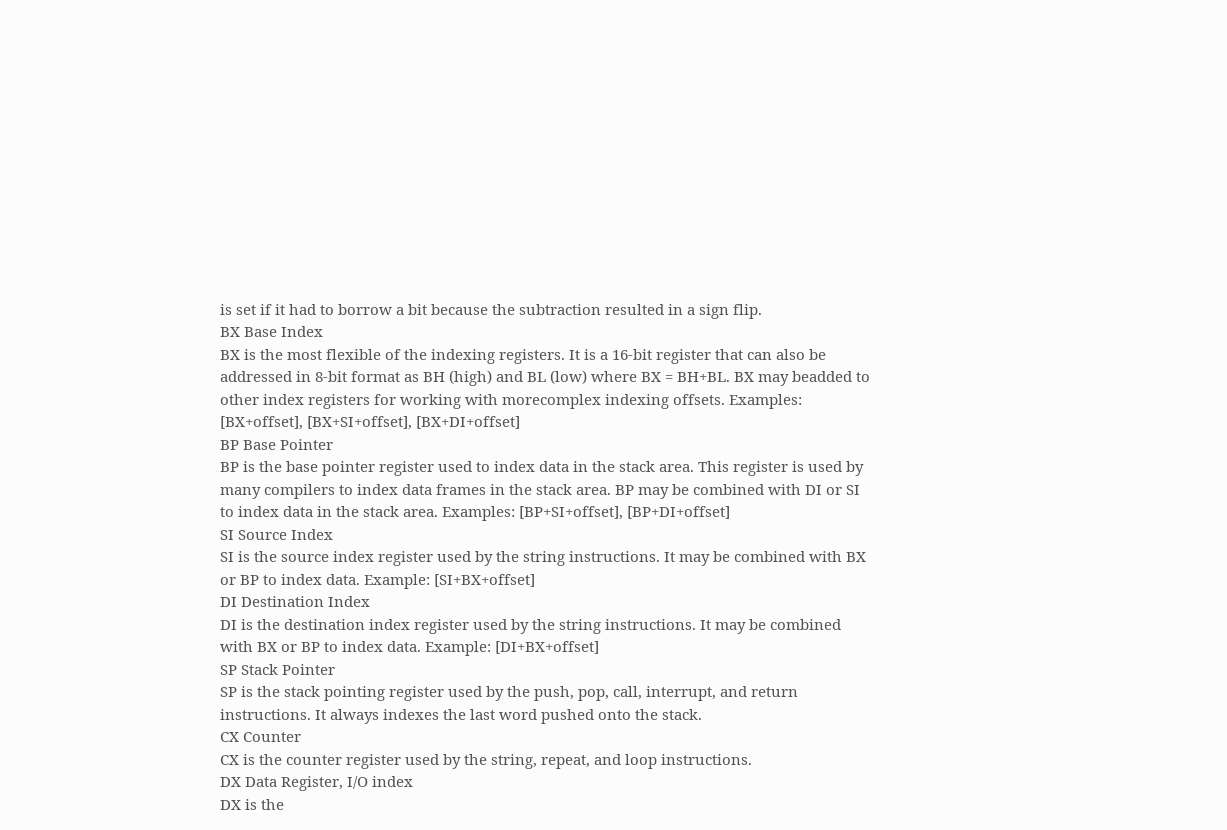is set if it had to borrow a bit because the subtraction resulted in a sign flip.
BX Base Index
BX is the most flexible of the indexing registers. It is a 16-bit register that can also be addressed in 8-bit format as BH (high) and BL (low) where BX = BH+BL. BX may beadded to other index registers for working with morecomplex indexing offsets. Examples: [BX+offset], [BX+SI+offset], [BX+DI+offset]
BP Base Pointer
BP is the base pointer register used to index data in the stack area. This register is used by many compilers to index data frames in the stack area. BP may be combined with DI or SI to index data in the stack area. Examples: [BP+SI+offset], [BP+DI+offset]
SI Source Index
SI is the source index register used by the string instructions. It may be combined with BX or BP to index data. Example: [SI+BX+offset]
DI Destination Index
DI is the destination index register used by the string instructions. It may be combined with BX or BP to index data. Example: [DI+BX+offset]
SP Stack Pointer
SP is the stack pointing register used by the push, pop, call, interrupt, and return instructions. It always indexes the last word pushed onto the stack.
CX Counter
CX is the counter register used by the string, repeat, and loop instructions.
DX Data Register, I/O index
DX is the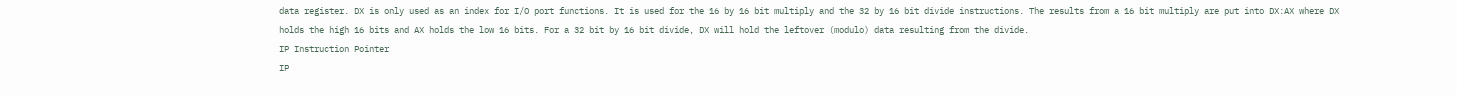data register. DX is only used as an index for I/O port functions. It is used for the 16 by 16 bit multiply and the 32 by 16 bit divide instructions. The results from a 16 bit multiply are put into DX:AX where DX holds the high 16 bits and AX holds the low 16 bits. For a 32 bit by 16 bit divide, DX will hold the leftover (modulo) data resulting from the divide.
IP Instruction Pointer
IP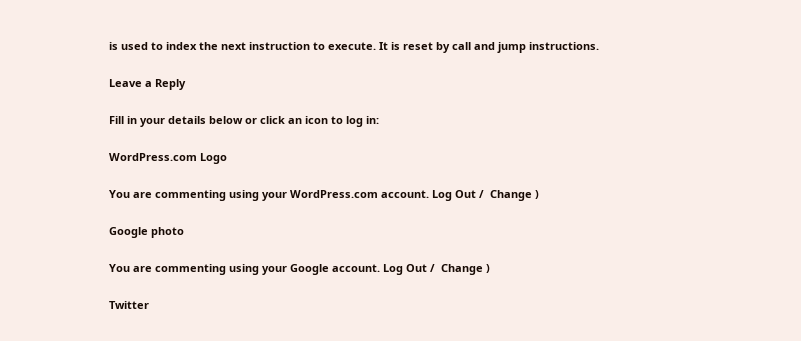is used to index the next instruction to execute. It is reset by call and jump instructions.

Leave a Reply

Fill in your details below or click an icon to log in:

WordPress.com Logo

You are commenting using your WordPress.com account. Log Out /  Change )

Google photo

You are commenting using your Google account. Log Out /  Change )

Twitter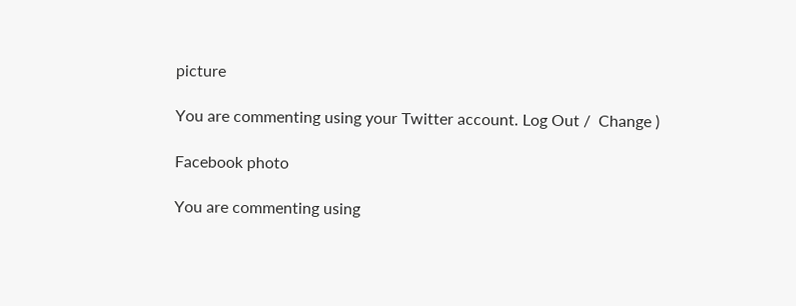picture

You are commenting using your Twitter account. Log Out /  Change )

Facebook photo

You are commenting using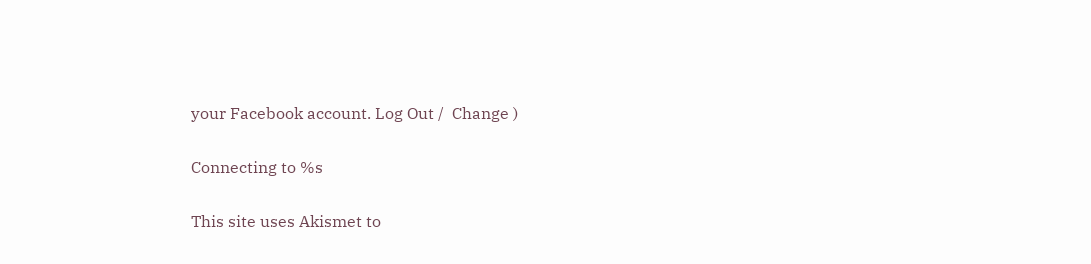your Facebook account. Log Out /  Change )

Connecting to %s

This site uses Akismet to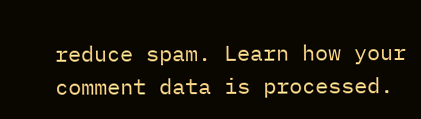reduce spam. Learn how your comment data is processed.